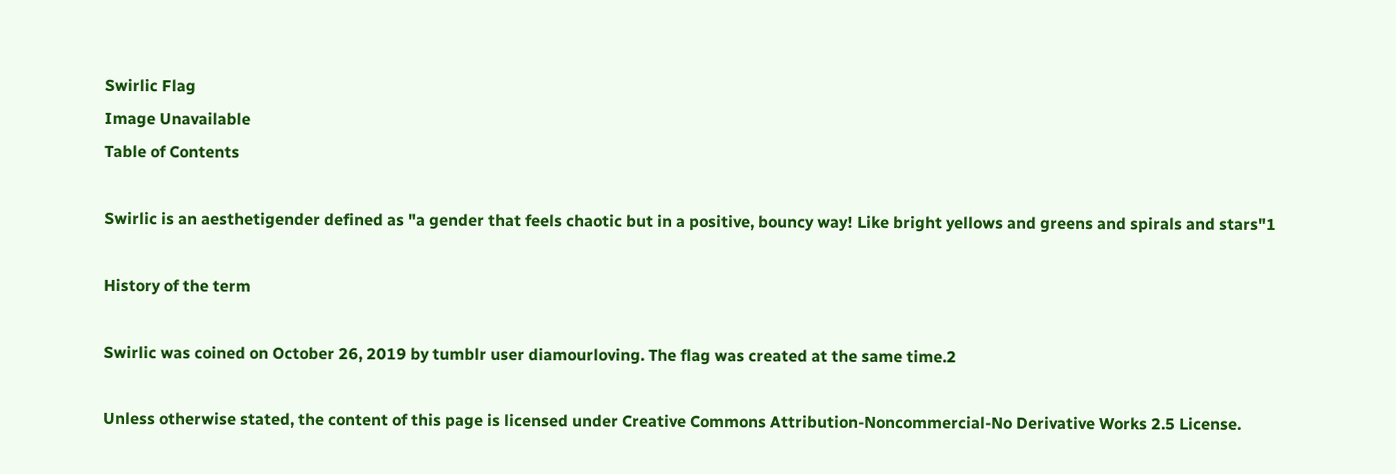Swirlic Flag
Image Unavailable
Table of Contents

Swirlic is an aesthetigender defined as "a gender that feels chaotic but in a positive, bouncy way! Like bright yellows and greens and spirals and stars"1

History of the term

Swirlic was coined on October 26, 2019 by tumblr user diamourloving. The flag was created at the same time.2

Unless otherwise stated, the content of this page is licensed under Creative Commons Attribution-Noncommercial-No Derivative Works 2.5 License.